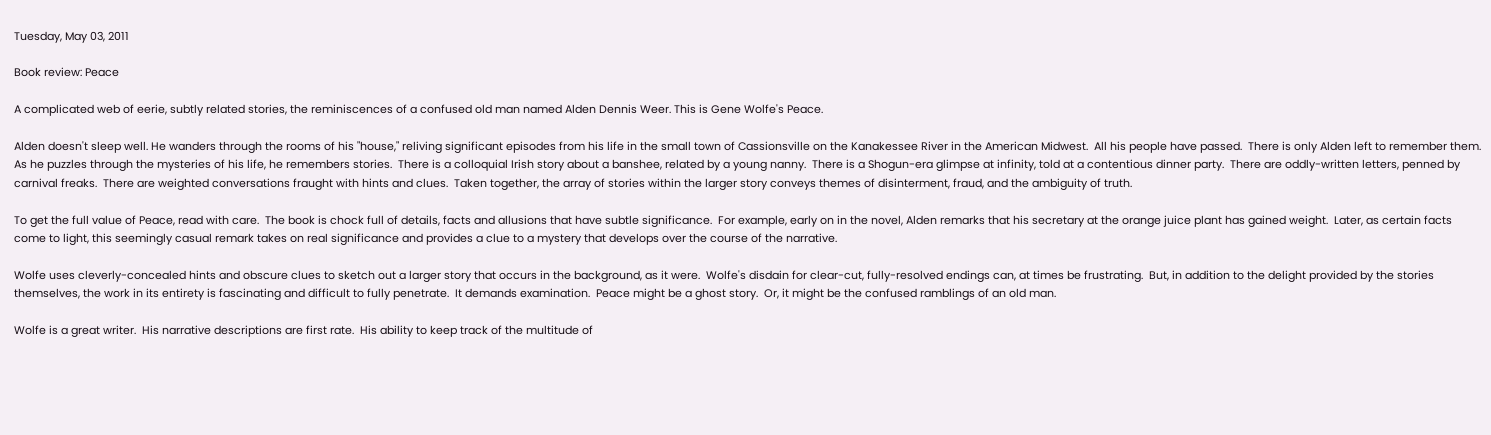Tuesday, May 03, 2011

Book review: Peace

A complicated web of eerie, subtly related stories, the reminiscences of a confused old man named Alden Dennis Weer. This is Gene Wolfe's Peace.

Alden doesn't sleep well. He wanders through the rooms of his "house," reliving significant episodes from his life in the small town of Cassionsville on the Kanakessee River in the American Midwest.  All his people have passed.  There is only Alden left to remember them.  As he puzzles through the mysteries of his life, he remembers stories.  There is a colloquial Irish story about a banshee, related by a young nanny.  There is a Shogun-era glimpse at infinity, told at a contentious dinner party.  There are oddly-written letters, penned by carnival freaks.  There are weighted conversations fraught with hints and clues.  Taken together, the array of stories within the larger story conveys themes of disinterment, fraud, and the ambiguity of truth.

To get the full value of Peace, read with care.  The book is chock full of details, facts and allusions that have subtle significance.  For example, early on in the novel, Alden remarks that his secretary at the orange juice plant has gained weight.  Later, as certain facts come to light, this seemingly casual remark takes on real significance and provides a clue to a mystery that develops over the course of the narrative.

Wolfe uses cleverly-concealed hints and obscure clues to sketch out a larger story that occurs in the background, as it were.  Wolfe's disdain for clear-cut, fully-resolved endings can, at times be frustrating.  But, in addition to the delight provided by the stories themselves, the work in its entirety is fascinating and difficult to fully penetrate.  It demands examination.  Peace might be a ghost story.  Or, it might be the confused ramblings of an old man.

Wolfe is a great writer.  His narrative descriptions are first rate.  His ability to keep track of the multitude of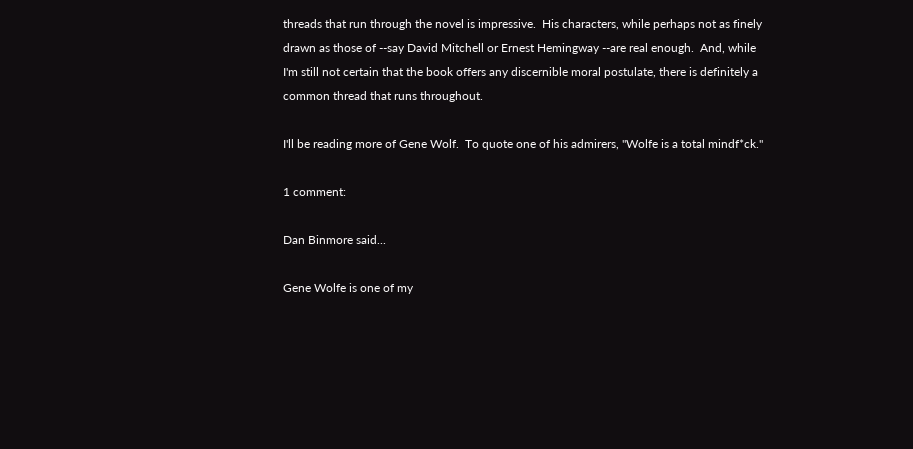threads that run through the novel is impressive.  His characters, while perhaps not as finely drawn as those of --say David Mitchell or Ernest Hemingway --are real enough.  And, while I'm still not certain that the book offers any discernible moral postulate, there is definitely a common thread that runs throughout.

I'll be reading more of Gene Wolf.  To quote one of his admirers, "Wolfe is a total mindf*ck."

1 comment:

Dan Binmore said...

Gene Wolfe is one of my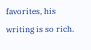favorites, his writing is so rich.